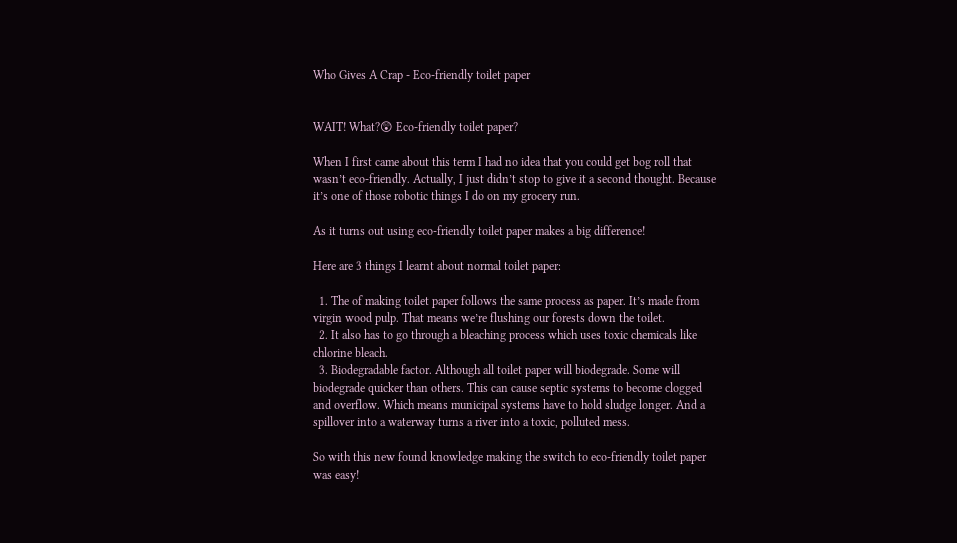Who Gives A Crap - Eco-friendly toilet paper


WAIT! What?😲 Eco-friendly toilet paper?

When I first came about this term I had no idea that you could get bog roll that wasn’t eco-friendly. Actually, I just didn’t stop to give it a second thought. Because it’s one of those robotic things I do on my grocery run.

As it turns out using eco-friendly toilet paper makes a big difference!

Here are 3 things I learnt about normal toilet paper:

  1. The of making toilet paper follows the same process as paper. It’s made from virgin wood pulp. That means we’re flushing our forests down the toilet.
  2. It also has to go through a bleaching process which uses toxic chemicals like chlorine bleach.
  3. Biodegradable factor. Although all toilet paper will biodegrade. Some will biodegrade quicker than others. This can cause septic systems to become clogged and overflow. Which means municipal systems have to hold sludge longer. And a spillover into a waterway turns a river into a toxic, polluted mess.

So with this new found knowledge making the switch to eco-friendly toilet paper was easy!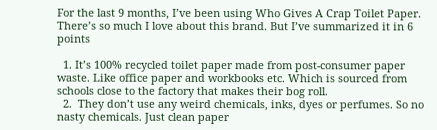For the last 9 months, I’ve been using Who Gives A Crap Toilet Paper. There’s so much I love about this brand. But I’ve summarized it in 6 points

  1. It’s 100% recycled toilet paper made from post-consumer paper waste. Like office paper and workbooks etc. Which is sourced from schools close to the factory that makes their bog roll.
  2.  They don’t use any weird chemicals, inks, dyes or perfumes. So no nasty chemicals. Just clean paper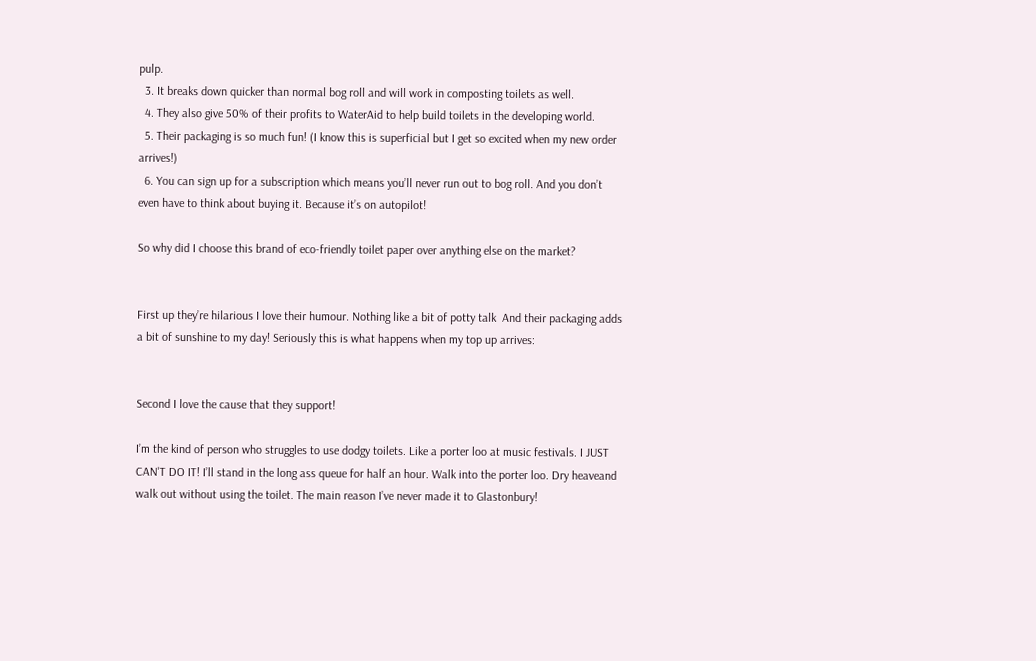pulp.
  3. It breaks down quicker than normal bog roll and will work in composting toilets as well.
  4. They also give 50% of their profits to WaterAid to help build toilets in the developing world.
  5. Their packaging is so much fun! (I know this is superficial but I get so excited when my new order arrives!)
  6. You can sign up for a subscription which means you’ll never run out to bog roll. And you don’t even have to think about buying it. Because it’s on autopilot!

So why did I choose this brand of eco-friendly toilet paper over anything else on the market?


First up they’re hilarious I love their humour. Nothing like a bit of potty talk  And their packaging adds a bit of sunshine to my day! Seriously this is what happens when my top up arrives:


Second I love the cause that they support!

I’m the kind of person who struggles to use dodgy toilets. Like a porter loo at music festivals. I JUST CAN'T DO IT! I’ll stand in the long ass queue for half an hour. Walk into the porter loo. Dry heaveand walk out without using the toilet. The main reason I’ve never made it to Glastonbury!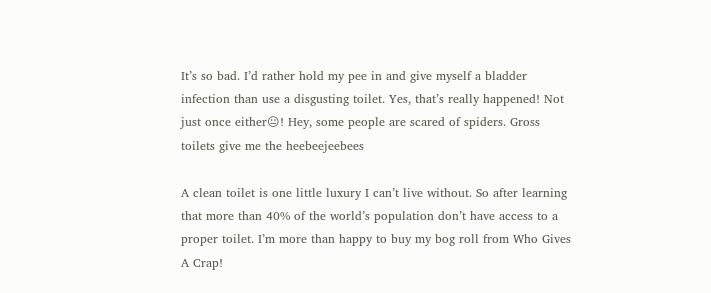It’s so bad. I’d rather hold my pee in and give myself a bladder infection than use a disgusting toilet. Yes, that’s really happened! Not just once either😐! Hey, some people are scared of spiders. Gross toilets give me the heebeejeebees

A clean toilet is one little luxury I can’t live without. So after learning that more than 40% of the world’s population don’t have access to a proper toilet. I’m more than happy to buy my bog roll from Who Gives A Crap!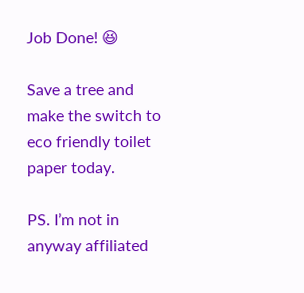Job Done! 😆

Save a tree and make the switch to eco friendly toilet paper today.

PS. I’m not in anyway affiliated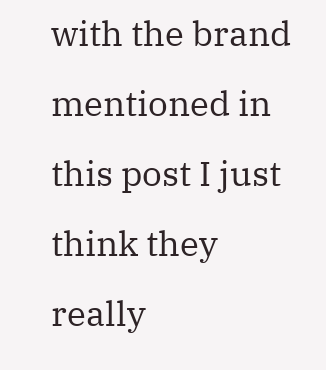with the brand mentioned in this post I just think they really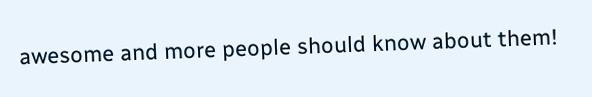awesome and more people should know about them!